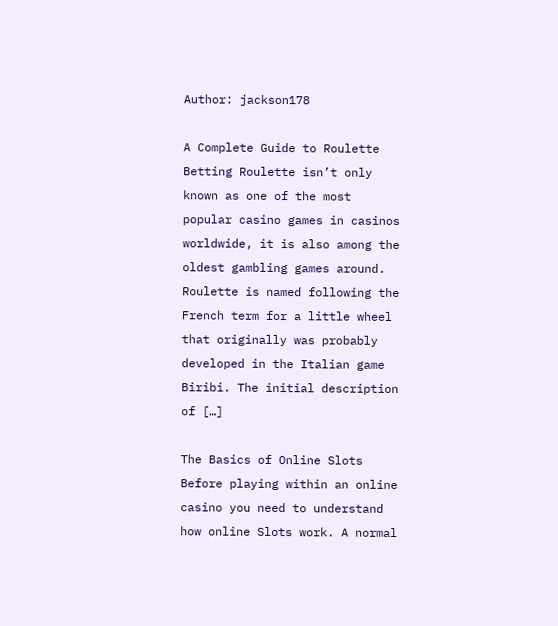Author: jackson178

A Complete Guide to Roulette Betting Roulette isn’t only known as one of the most popular casino games in casinos worldwide, it is also among the oldest gambling games around. Roulette is named following the French term for a little wheel that originally was probably developed in the Italian game Biribi. The initial description of […]

The Basics of Online Slots Before playing within an online casino you need to understand how online Slots work. A normal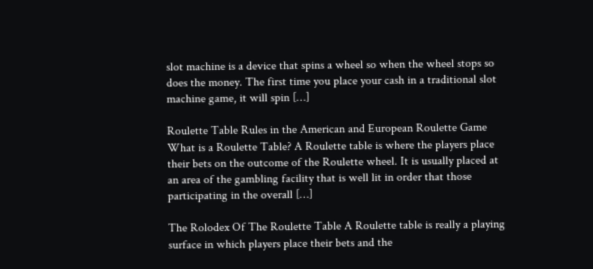slot machine is a device that spins a wheel so when the wheel stops so does the money. The first time you place your cash in a traditional slot machine game, it will spin […]

Roulette Table Rules in the American and European Roulette Game What is a Roulette Table? A Roulette table is where the players place their bets on the outcome of the Roulette wheel. It is usually placed at an area of the gambling facility that is well lit in order that those participating in the overall […]

The Rolodex Of The Roulette Table A Roulette table is really a playing surface in which players place their bets and the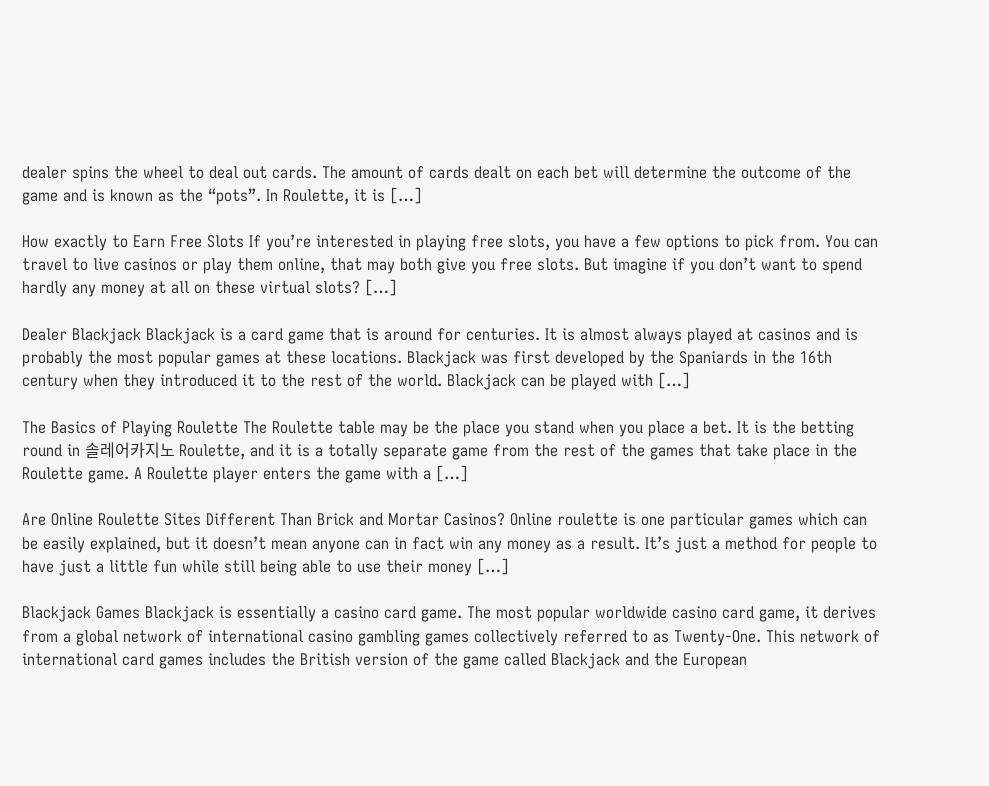dealer spins the wheel to deal out cards. The amount of cards dealt on each bet will determine the outcome of the game and is known as the “pots”. In Roulette, it is […]

How exactly to Earn Free Slots If you’re interested in playing free slots, you have a few options to pick from. You can travel to live casinos or play them online, that may both give you free slots. But imagine if you don’t want to spend hardly any money at all on these virtual slots? […]

Dealer Blackjack Blackjack is a card game that is around for centuries. It is almost always played at casinos and is probably the most popular games at these locations. Blackjack was first developed by the Spaniards in the 16th century when they introduced it to the rest of the world. Blackjack can be played with […]

The Basics of Playing Roulette The Roulette table may be the place you stand when you place a bet. It is the betting round in 솔레어카지노 Roulette, and it is a totally separate game from the rest of the games that take place in the Roulette game. A Roulette player enters the game with a […]

Are Online Roulette Sites Different Than Brick and Mortar Casinos? Online roulette is one particular games which can be easily explained, but it doesn’t mean anyone can in fact win any money as a result. It’s just a method for people to have just a little fun while still being able to use their money […]

Blackjack Games Blackjack is essentially a casino card game. The most popular worldwide casino card game, it derives from a global network of international casino gambling games collectively referred to as Twenty-One. This network of international card games includes the British version of the game called Blackjack and the European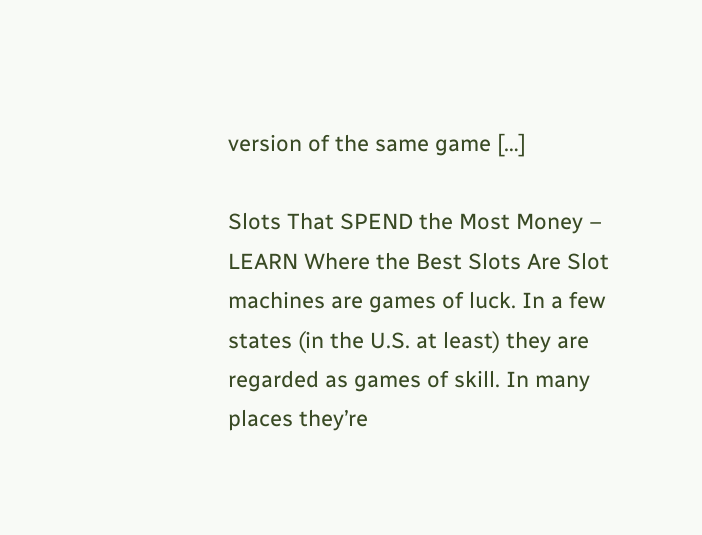version of the same game […]

Slots That SPEND the Most Money – LEARN Where the Best Slots Are Slot machines are games of luck. In a few states (in the U.S. at least) they are regarded as games of skill. In many places they’re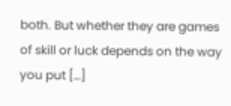both. But whether they are games of skill or luck depends on the way you put […]